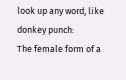look up any word, like donkey punch:
The female form of a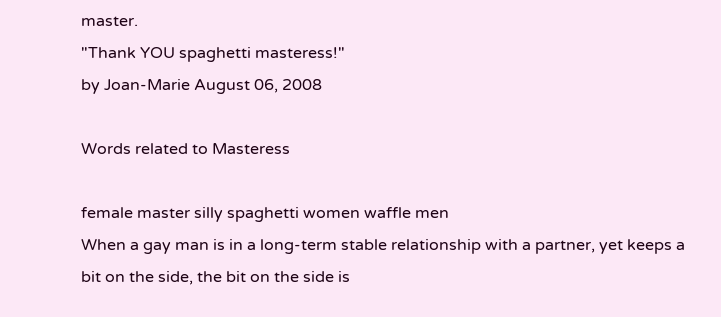master.
"Thank YOU spaghetti masteress!"
by Joan-Marie August 06, 2008

Words related to Masteress

female master silly spaghetti women waffle men
When a gay man is in a long-term stable relationship with a partner, yet keeps a bit on the side, the bit on the side is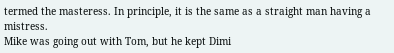termed the masteress. In principle, it is the same as a straight man having a mistress.
Mike was going out with Tom, but he kept Dimi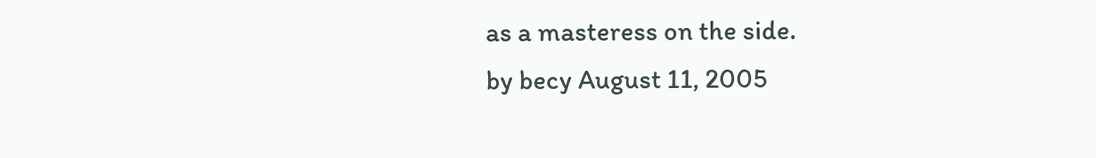as a masteress on the side.
by becy August 11, 2005